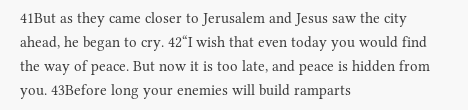41But as they came closer to Jerusalem and Jesus saw the city ahead, he began to cry. 42“I wish that even today you would find the way of peace. But now it is too late, and peace is hidden from you. 43Before long your enemies will build ramparts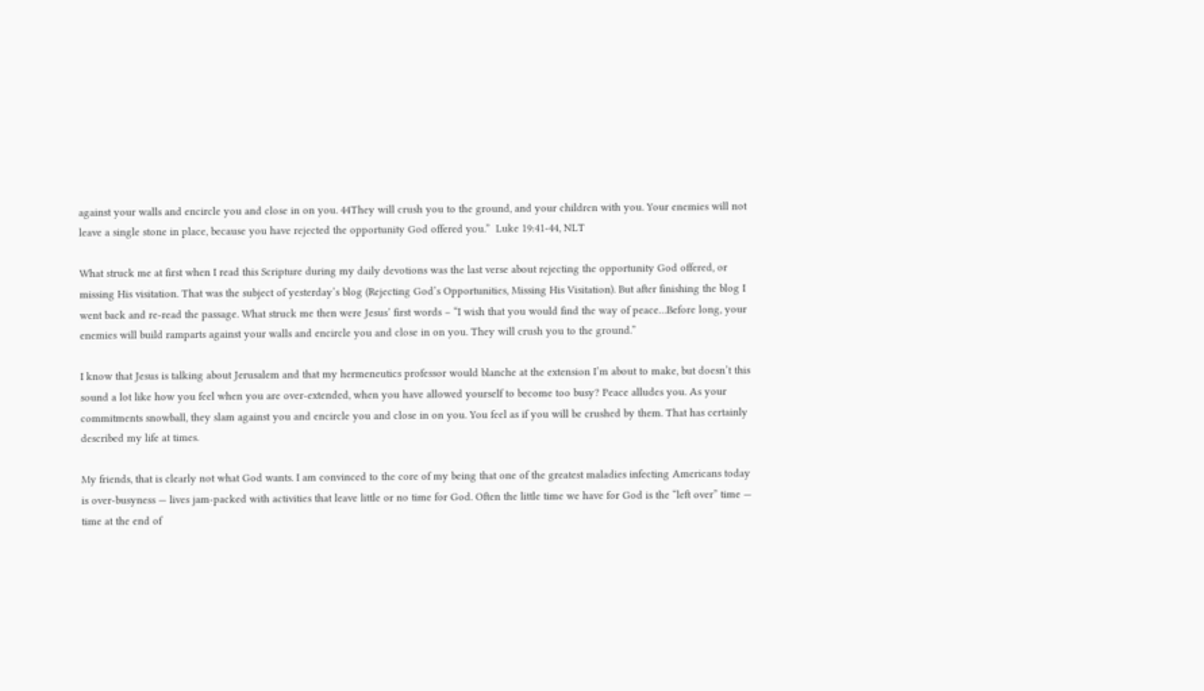against your walls and encircle you and close in on you. 44They will crush you to the ground, and your children with you. Your enemies will not leave a single stone in place, because you have rejected the opportunity God offered you.”  Luke 19:41-44, NLT

What struck me at first when I read this Scripture during my daily devotions was the last verse about rejecting the opportunity God offered, or missing His visitation. That was the subject of yesterday’s blog (Rejecting God’s Opportunities, Missing His Visitation). But after finishing the blog I went back and re-read the passage. What struck me then were Jesus’ first words – “I wish that you would find the way of peace…Before long, your enemies will build ramparts against your walls and encircle you and close in on you. They will crush you to the ground.”

I know that Jesus is talking about Jerusalem and that my hermeneutics professor would blanche at the extension I’m about to make, but doesn’t this sound a lot like how you feel when you are over-extended, when you have allowed yourself to become too busy? Peace alludes you. As your commitments snowball, they slam against you and encircle you and close in on you. You feel as if you will be crushed by them. That has certainly described my life at times.

My friends, that is clearly not what God wants. I am convinced to the core of my being that one of the greatest maladies infecting Americans today is over-busyness — lives jam-packed with activities that leave little or no time for God. Often the little time we have for God is the “left over” time — time at the end of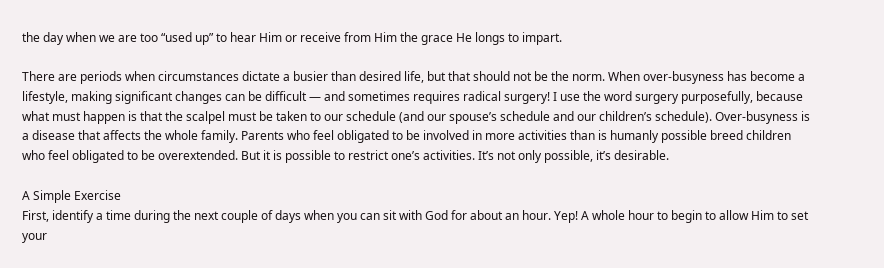the day when we are too “used up” to hear Him or receive from Him the grace He longs to impart.

There are periods when circumstances dictate a busier than desired life, but that should not be the norm. When over-busyness has become a lifestyle, making significant changes can be difficult — and sometimes requires radical surgery! I use the word surgery purposefully, because what must happen is that the scalpel must be taken to our schedule (and our spouse’s schedule and our children’s schedule). Over-busyness is a disease that affects the whole family. Parents who feel obligated to be involved in more activities than is humanly possible breed children who feel obligated to be overextended. But it is possible to restrict one’s activities. It’s not only possible, it’s desirable.

A Simple Exercise
First, identify a time during the next couple of days when you can sit with God for about an hour. Yep! A whole hour to begin to allow Him to set your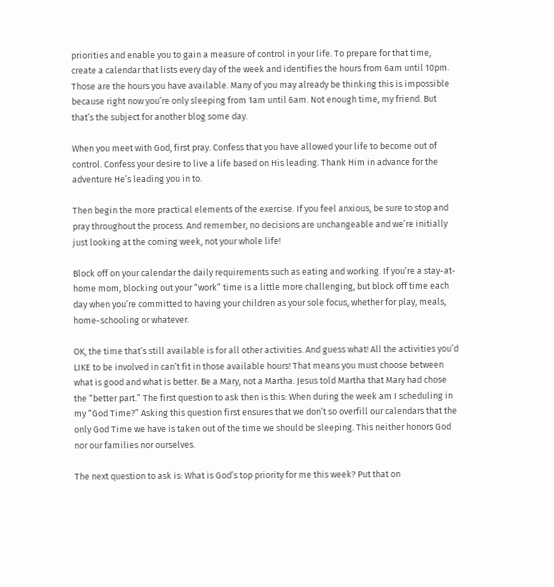priorities and enable you to gain a measure of control in your life. To prepare for that time, create a calendar that lists every day of the week and identifies the hours from 6am until 10pm. Those are the hours you have available. Many of you may already be thinking this is impossible because right now you’re only sleeping from 1am until 6am. Not enough time, my friend. But that’s the subject for another blog some day.

When you meet with God, first pray. Confess that you have allowed your life to become out of control. Confess your desire to live a life based on His leading. Thank Him in advance for the adventure He’s leading you in to.

Then begin the more practical elements of the exercise. If you feel anxious, be sure to stop and pray throughout the process. And remember, no decisions are unchangeable and we’re initially just looking at the coming week, not your whole life!

Block off on your calendar the daily requirements such as eating and working. If you’re a stay-at-home mom, blocking out your “work” time is a little more challenging, but block off time each day when you’re committed to having your children as your sole focus, whether for play, meals, home-schooling or whatever.

OK, the time that’s still available is for all other activities. And guess what! All the activities you’d LIKE to be involved in can’t fit in those available hours! That means you must choose between what is good and what is better. Be a Mary, not a Martha. Jesus told Martha that Mary had chose the “better part.” The first question to ask then is this: When during the week am I scheduling in my “God Time?” Asking this question first ensures that we don’t so overfill our calendars that the only God Time we have is taken out of the time we should be sleeping. This neither honors God nor our families nor ourselves.

The next question to ask is: What is God’s top priority for me this week? Put that on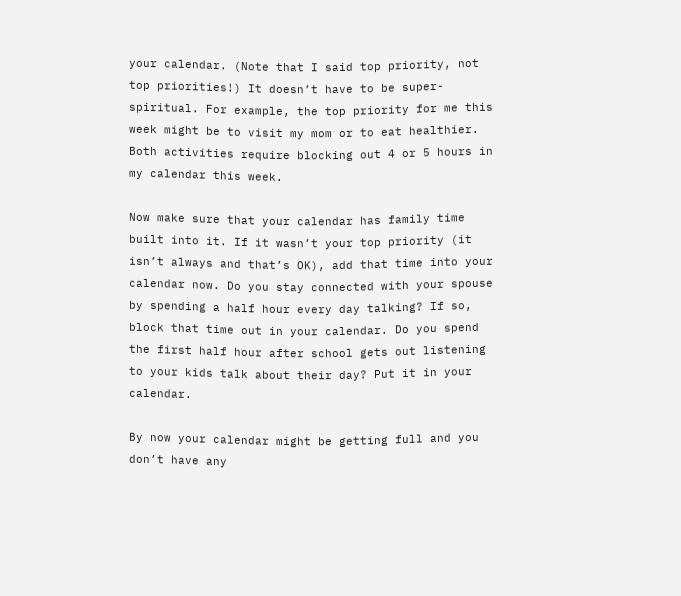your calendar. (Note that I said top priority, not top priorities!) It doesn’t have to be super-spiritual. For example, the top priority for me this week might be to visit my mom or to eat healthier. Both activities require blocking out 4 or 5 hours in my calendar this week.

Now make sure that your calendar has family time built into it. If it wasn’t your top priority (it isn’t always and that’s OK), add that time into your calendar now. Do you stay connected with your spouse by spending a half hour every day talking? If so, block that time out in your calendar. Do you spend the first half hour after school gets out listening to your kids talk about their day? Put it in your calendar.

By now your calendar might be getting full and you don’t have any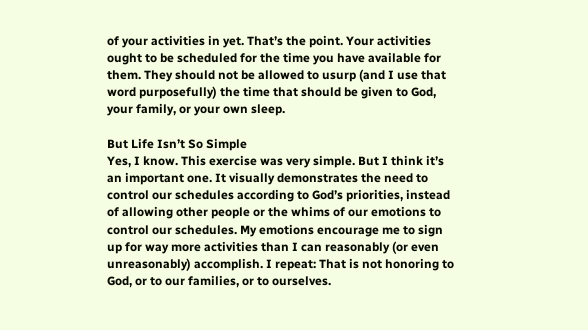of your activities in yet. That’s the point. Your activities ought to be scheduled for the time you have available for them. They should not be allowed to usurp (and I use that word purposefully) the time that should be given to God, your family, or your own sleep.

But Life Isn’t So Simple
Yes, I know. This exercise was very simple. But I think it’s an important one. It visually demonstrates the need to control our schedules according to God’s priorities, instead of allowing other people or the whims of our emotions to control our schedules. My emotions encourage me to sign up for way more activities than I can reasonably (or even unreasonably) accomplish. I repeat: That is not honoring to God, or to our families, or to ourselves.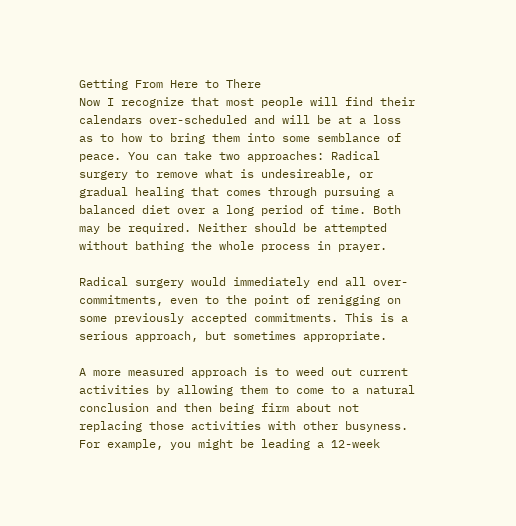Getting From Here to There
Now I recognize that most people will find their calendars over-scheduled and will be at a loss as to how to bring them into some semblance of peace. You can take two approaches: Radical surgery to remove what is undesireable, or gradual healing that comes through pursuing a balanced diet over a long period of time. Both may be required. Neither should be attempted without bathing the whole process in prayer.

Radical surgery would immediately end all over-commitments, even to the point of renigging on some previously accepted commitments. This is a serious approach, but sometimes appropriate.

A more measured approach is to weed out current activities by allowing them to come to a natural conclusion and then being firm about not replacing those activities with other busyness. For example, you might be leading a 12-week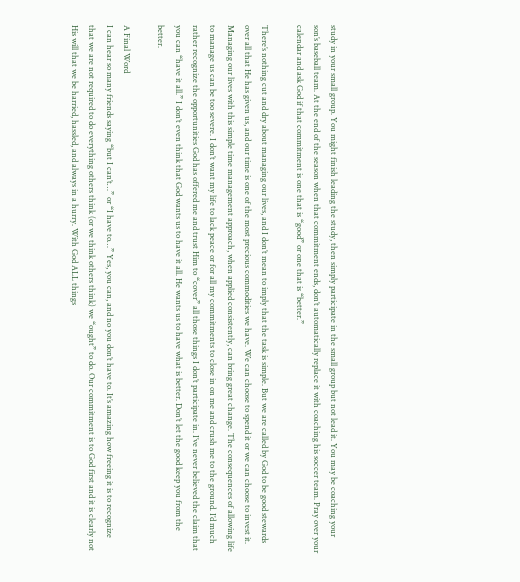study in your small group. You might finish leading the study, then simply participate in the small group but not lead it. You may be coaching your son’s baseball team. At the end of the season when that commitment ends, don’t automatically replace it with coaching his soccer team. Pray over your calendar and ask God if that commitment is one that is “good” or one that is “better.”

There’s nothing cut and dry about managing our lives, and I don’t mean to imply that the task is simple. But we are called by God to be good stewards over all that He has given us, and our time is one of the most precious commodities we have. We can choose to spend it or we can choose to invest it. Managing our lives with this simple time management approach, when applied consistently, can bring great change. The consequences of allowing life to manage us can be too severe. I don’t want my life to lack peace or for all my commitments to close in on me and crush me to the ground. I’d much rather recognize the opportunities God has offered me and trust Him to “cover” all those things I don’t participate in. I’ve never believed the claim that you can “have it all.” I don’t even think that God wants us to have it all. He wants us to have what is better. Don’t let the good keep you from the better.

A Final Word
I can hear so many friends saying “but I can’t…” or “I have to…” Yes, you can, and no you don’t have to. It’s amazing how freeing it is to recognize that we are not required to do everything others think (or we think others think) we “ought” to do. Our commitment is to God first and it is clearly not His will that we be harried, hassled, and always in a hurry. With God ALL things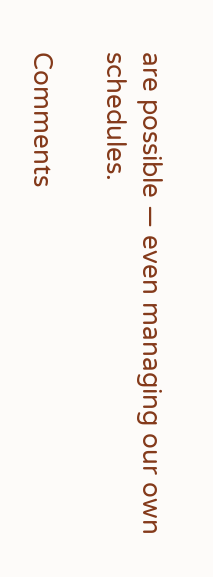are possible — even managing our own schedules.

Comments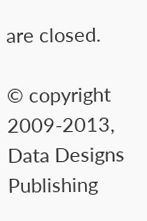are closed.

© copyright 2009-2013, Data Designs Publishing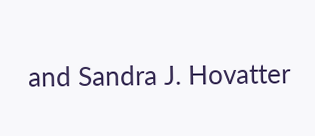and Sandra J. Hovatter